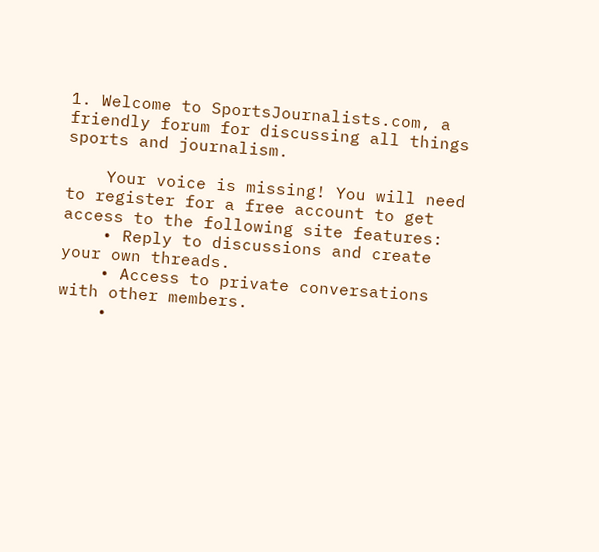1. Welcome to SportsJournalists.com, a friendly forum for discussing all things sports and journalism.

    Your voice is missing! You will need to register for a free account to get access to the following site features:
    • Reply to discussions and create your own threads.
    • Access to private conversations with other members.
    •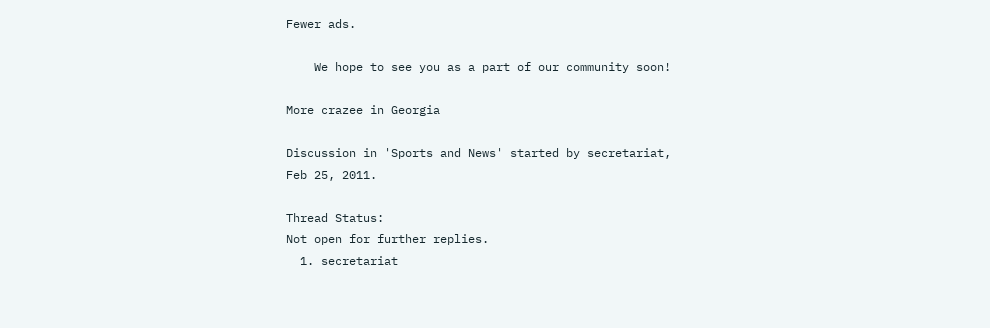Fewer ads.

    We hope to see you as a part of our community soon!

More crazee in Georgia

Discussion in 'Sports and News' started by secretariat, Feb 25, 2011.

Thread Status:
Not open for further replies.
  1. secretariat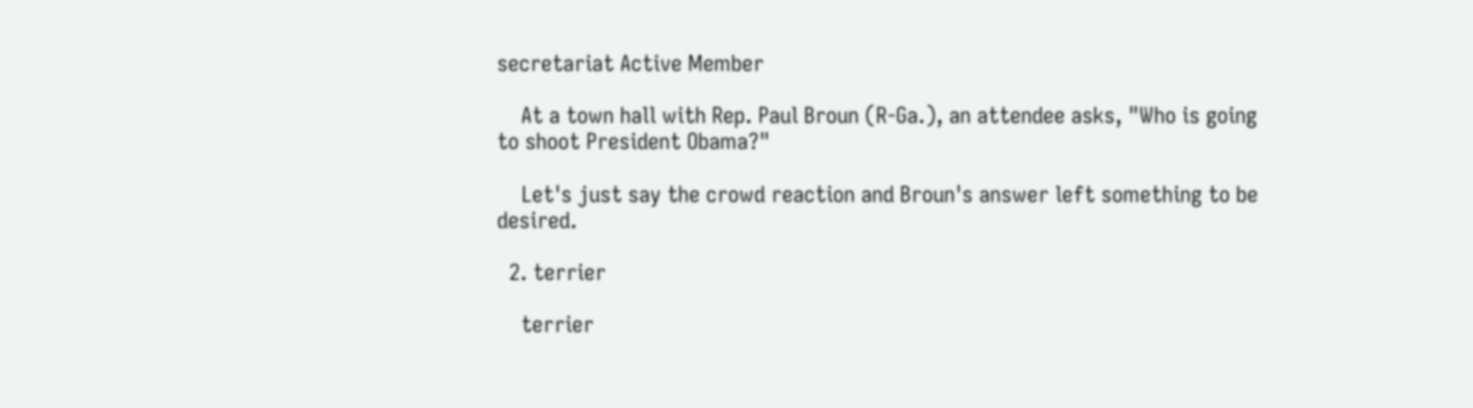secretariat Active Member

    At a town hall with Rep. Paul Broun (R-Ga.), an attendee asks, "Who is going to shoot President Obama?"

    Let's just say the crowd reaction and Broun's answer left something to be desired.

  2. terrier

    terrier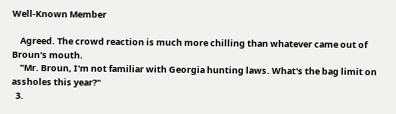Well-Known Member

    Agreed. The crowd reaction is much more chilling than whatever came out of Broun's mouth.
    "Mr. Broun, I'm not familiar with Georgia hunting laws. What's the bag limit on assholes this year?"
  3.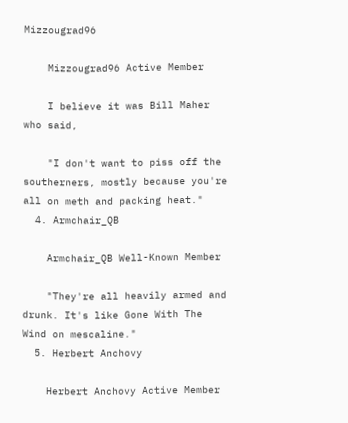Mizzougrad96

    Mizzougrad96 Active Member

    I believe it was Bill Maher who said,

    "I don't want to piss off the southerners, mostly because you're all on meth and packing heat."
  4. Armchair_QB

    Armchair_QB Well-Known Member

    "They're all heavily armed and drunk. It's like Gone With The Wind on mescaline."
  5. Herbert Anchovy

    Herbert Anchovy Active Member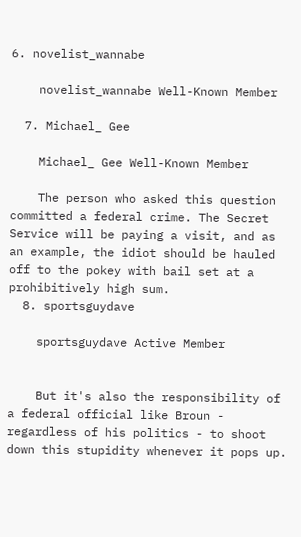6. novelist_wannabe

    novelist_wannabe Well-Known Member

  7. Michael_ Gee

    Michael_ Gee Well-Known Member

    The person who asked this question committed a federal crime. The Secret Service will be paying a visit, and as an example, the idiot should be hauled off to the pokey with bail set at a prohibitively high sum.
  8. sportsguydave

    sportsguydave Active Member


    But it's also the responsibility of a federal official like Broun - regardless of his politics - to shoot down this stupidity whenever it pops up.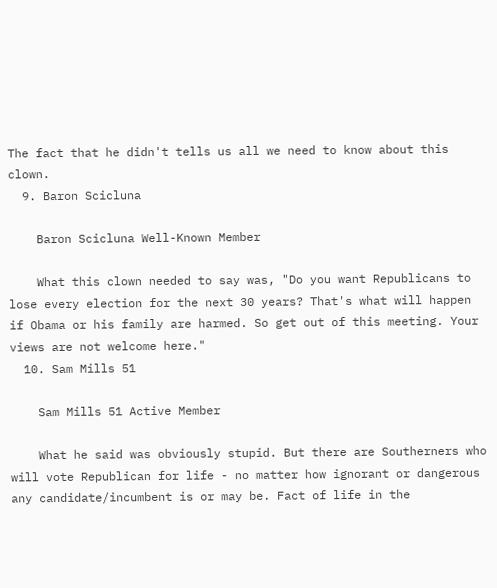The fact that he didn't tells us all we need to know about this clown.
  9. Baron Scicluna

    Baron Scicluna Well-Known Member

    What this clown needed to say was, "Do you want Republicans to lose every election for the next 30 years? That's what will happen if Obama or his family are harmed. So get out of this meeting. Your views are not welcome here."
  10. Sam Mills 51

    Sam Mills 51 Active Member

    What he said was obviously stupid. But there are Southerners who will vote Republican for life - no matter how ignorant or dangerous any candidate/incumbent is or may be. Fact of life in the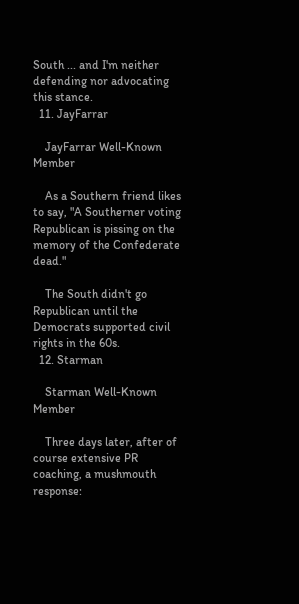South ... and I'm neither defending nor advocating this stance.
  11. JayFarrar

    JayFarrar Well-Known Member

    As a Southern friend likes to say, "A Southerner voting Republican is pissing on the memory of the Confederate dead."

    The South didn't go Republican until the Democrats supported civil rights in the 60s.
  12. Starman

    Starman Well-Known Member

    Three days later, after of course extensive PR coaching, a mushmouth response: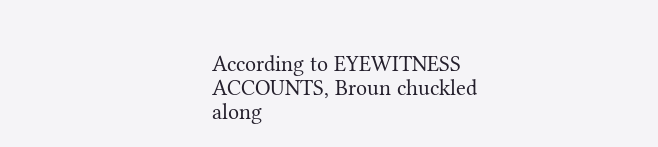According to EYEWITNESS ACCOUNTS, Broun chuckled along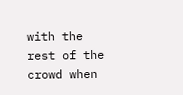with the rest of the crowd when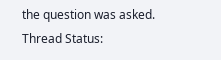the question was asked.
Thread Status: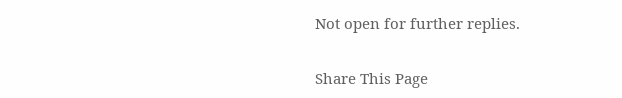Not open for further replies.

Share This Page